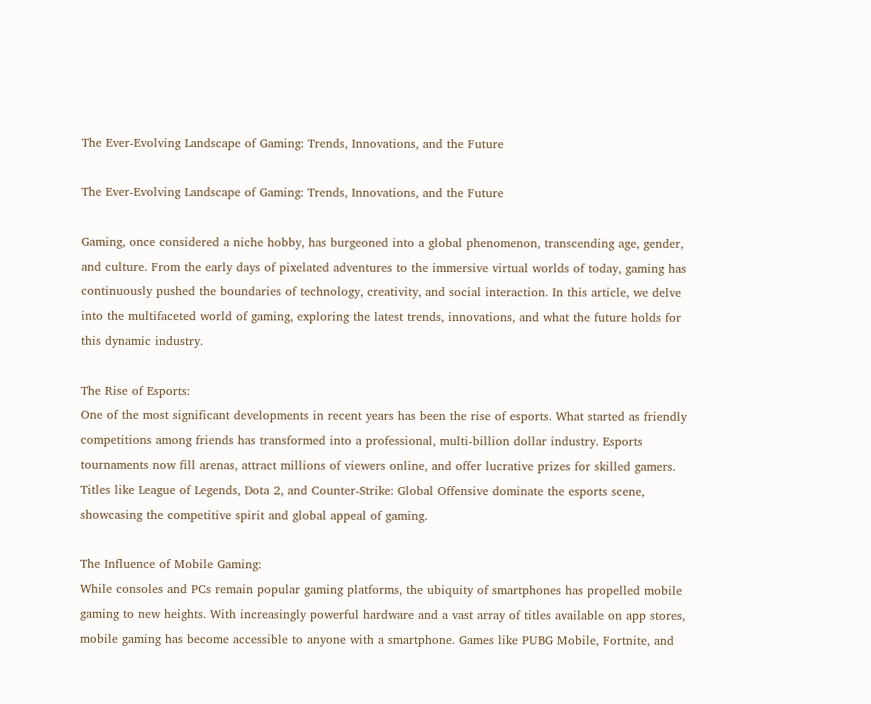The Ever-Evolving Landscape of Gaming: Trends, Innovations, and the Future

The Ever-Evolving Landscape of Gaming: Trends, Innovations, and the Future

Gaming, once considered a niche hobby, has burgeoned into a global phenomenon, transcending age, gender, and culture. From the early days of pixelated adventures to the immersive virtual worlds of today, gaming has continuously pushed the boundaries of technology, creativity, and social interaction. In this article, we delve into the multifaceted world of gaming, exploring the latest trends, innovations, and what the future holds for this dynamic industry.

The Rise of Esports:
One of the most significant developments in recent years has been the rise of esports. What started as friendly competitions among friends has transformed into a professional, multi-billion dollar industry. Esports tournaments now fill arenas, attract millions of viewers online, and offer lucrative prizes for skilled gamers. Titles like League of Legends, Dota 2, and Counter-Strike: Global Offensive dominate the esports scene, showcasing the competitive spirit and global appeal of gaming.

The Influence of Mobile Gaming:
While consoles and PCs remain popular gaming platforms, the ubiquity of smartphones has propelled mobile gaming to new heights. With increasingly powerful hardware and a vast array of titles available on app stores, mobile gaming has become accessible to anyone with a smartphone. Games like PUBG Mobile, Fortnite, and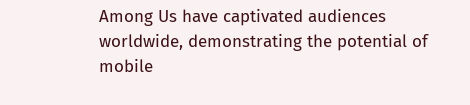Among Us have captivated audiences worldwide, demonstrating the potential of mobile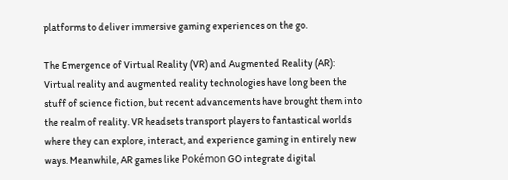platforms to deliver immersive gaming experiences on the go.

The Emergence of Virtual Reality (VR) and Augmented Reality (AR):
Virtual reality and augmented reality technologies have long been the stuff of science fiction, but recent advancements have brought them into the realm of reality. VR headsets transport players to fantastical worlds where they can explore, interact, and experience gaming in entirely new ways. Meanwhile, AR games like Pokémon GO integrate digital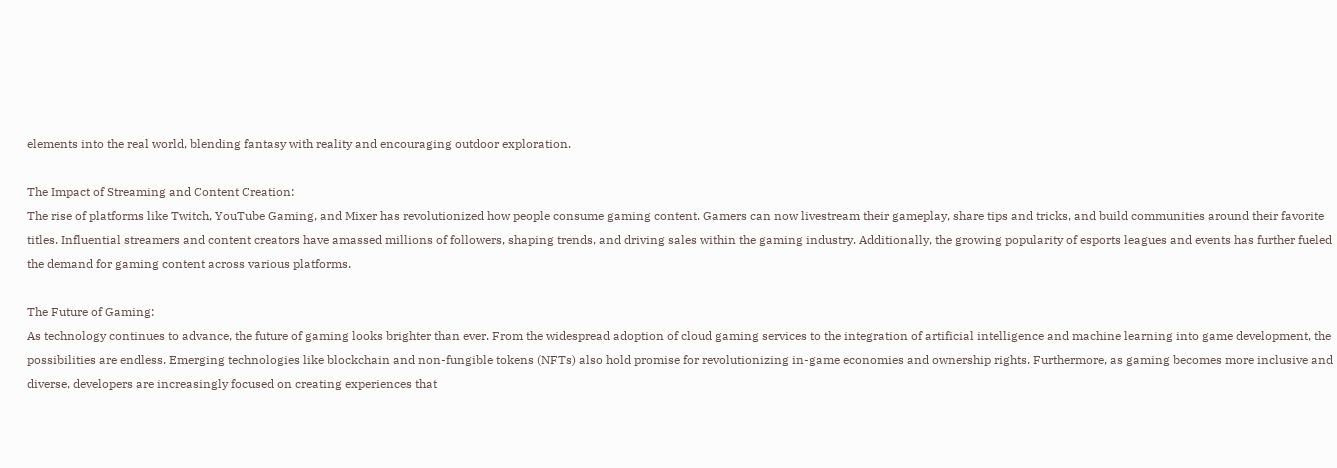elements into the real world, blending fantasy with reality and encouraging outdoor exploration.

The Impact of Streaming and Content Creation:
The rise of platforms like Twitch, YouTube Gaming, and Mixer has revolutionized how people consume gaming content. Gamers can now livestream their gameplay, share tips and tricks, and build communities around their favorite titles. Influential streamers and content creators have amassed millions of followers, shaping trends, and driving sales within the gaming industry. Additionally, the growing popularity of esports leagues and events has further fueled the demand for gaming content across various platforms.

The Future of Gaming:
As technology continues to advance, the future of gaming looks brighter than ever. From the widespread adoption of cloud gaming services to the integration of artificial intelligence and machine learning into game development, the possibilities are endless. Emerging technologies like blockchain and non-fungible tokens (NFTs) also hold promise for revolutionizing in-game economies and ownership rights. Furthermore, as gaming becomes more inclusive and diverse, developers are increasingly focused on creating experiences that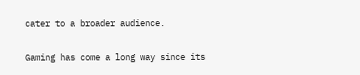cater to a broader audience.

Gaming has come a long way since its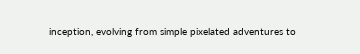inception, evolving from simple pixelated adventures to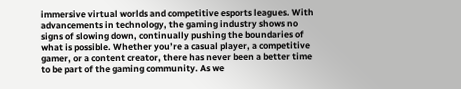immersive virtual worlds and competitive esports leagues. With advancements in technology, the gaming industry shows no signs of slowing down, continually pushing the boundaries of what is possible. Whether you’re a casual player, a competitive gamer, or a content creator, there has never been a better time to be part of the gaming community. As we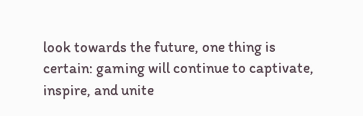look towards the future, one thing is certain: gaming will continue to captivate, inspire, and unite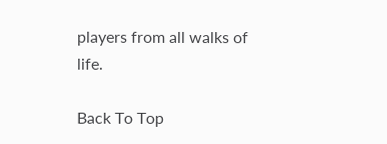players from all walks of life.

Back To Top